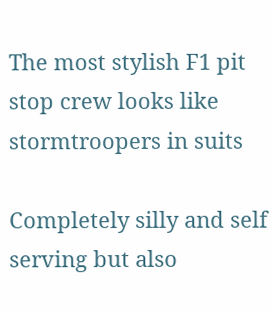The most stylish F1 pit stop crew looks like stormtroopers in suits

Completely silly and self serving but also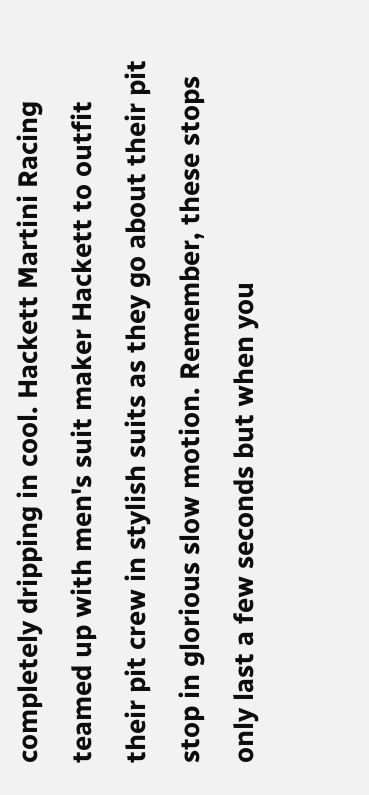completely dripping in cool. Hackett Martini Racing teamed up with men's suit maker Hackett to outfit their pit crew in stylish suits as they go about their pit stop in glorious slow motion. Remember, these stops only last a few seconds but when you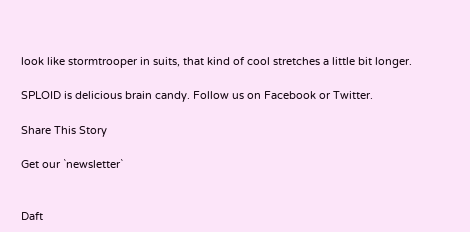look like stormtrooper in suits, that kind of cool stretches a little bit longer.

SPLOID is delicious brain candy. Follow us on Facebook or Twitter.

Share This Story

Get our `newsletter`


Daft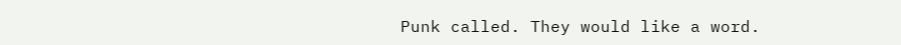Punk called. They would like a word.